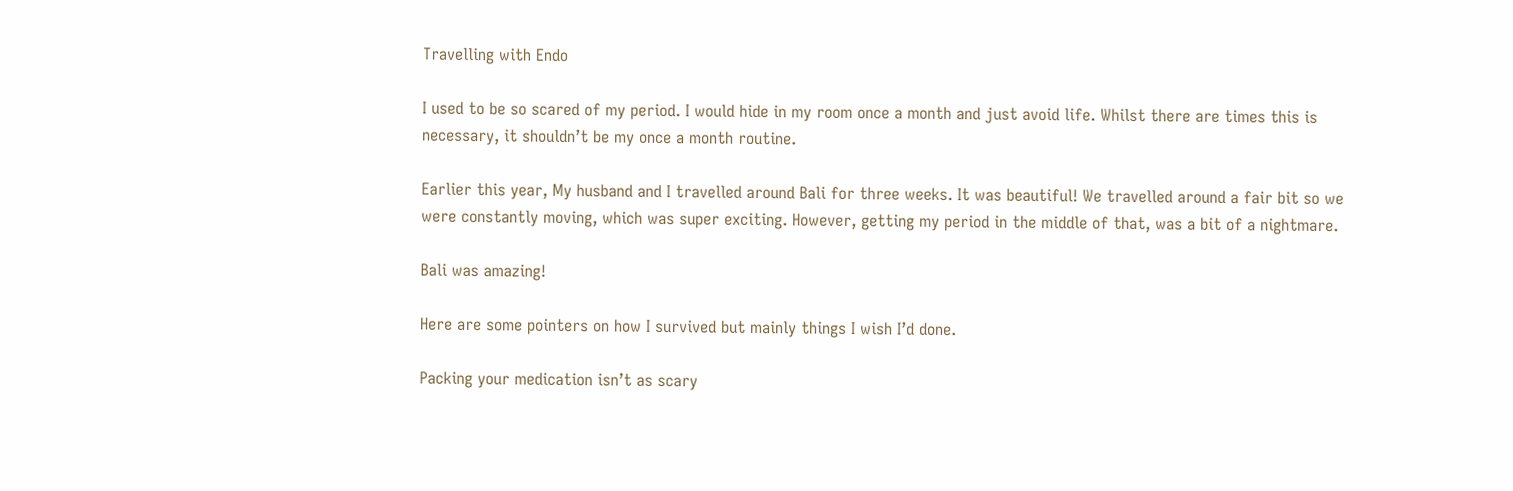Travelling with Endo

I used to be so scared of my period. I would hide in my room once a month and just avoid life. Whilst there are times this is necessary, it shouldn’t be my once a month routine.

Earlier this year, My husband and I travelled around Bali for three weeks. It was beautiful! We travelled around a fair bit so we were constantly moving, which was super exciting. However, getting my period in the middle of that, was a bit of a nightmare.

Bali was amazing!

Here are some pointers on how I survived but mainly things I wish I’d done.

Packing your medication isn’t as scary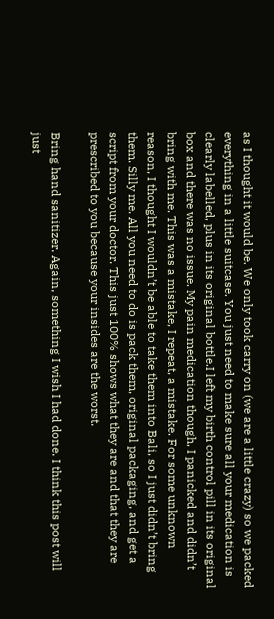as I thought it would be. We only took carry on (we are a little crazy) so we packed everything in a little suitcase. You just need to make sure all your medication is clearly labelled, plus in its original bottle.I left my birth control pill in its original box and there was no issue. My pain medication though, I panicked and didn’t bring with me. This was a mistake, I repeat, a mistake. For some unknown reason, I thought I wouldn’t be able to take them into Bali, so I just didn’t bring them. Silly me. All you need to do is pack them, original packaging, and get a script from your doctor. This just 100% shows what they are and that they are prescribed to you because your insides are the worst.

Bring hand sanitizer. Again, something I wish I had done. I think this post will just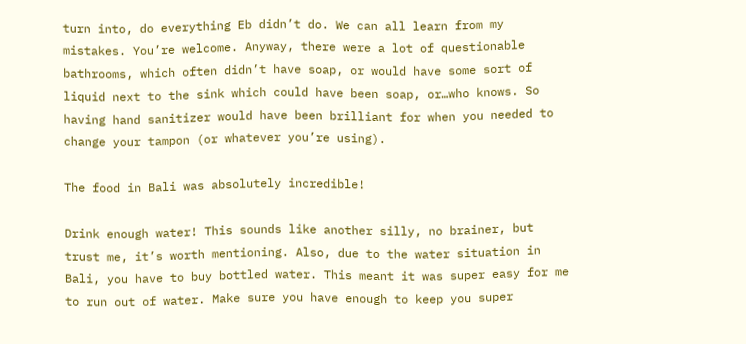turn into, do everything Eb didn’t do. We can all learn from my mistakes. You’re welcome. Anyway, there were a lot of questionable bathrooms, which often didn’t have soap, or would have some sort of liquid next to the sink which could have been soap, or…who knows. So having hand sanitizer would have been brilliant for when you needed to change your tampon (or whatever you’re using).

The food in Bali was absolutely incredible!

Drink enough water! This sounds like another silly, no brainer, but trust me, it’s worth mentioning. Also, due to the water situation in Bali, you have to buy bottled water. This meant it was super easy for me to run out of water. Make sure you have enough to keep you super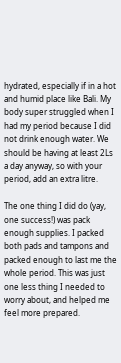hydrated, especially if in a hot and humid place like Bali. My body super struggled when I had my period because I did not drink enough water. We should be having at least 2Ls a day anyway, so with your period, add an extra litre.

The one thing I did do (yay, one success!) was pack enough supplies. I packed both pads and tampons and packed enough to last me the whole period. This was just one less thing I needed to worry about, and helped me feel more prepared.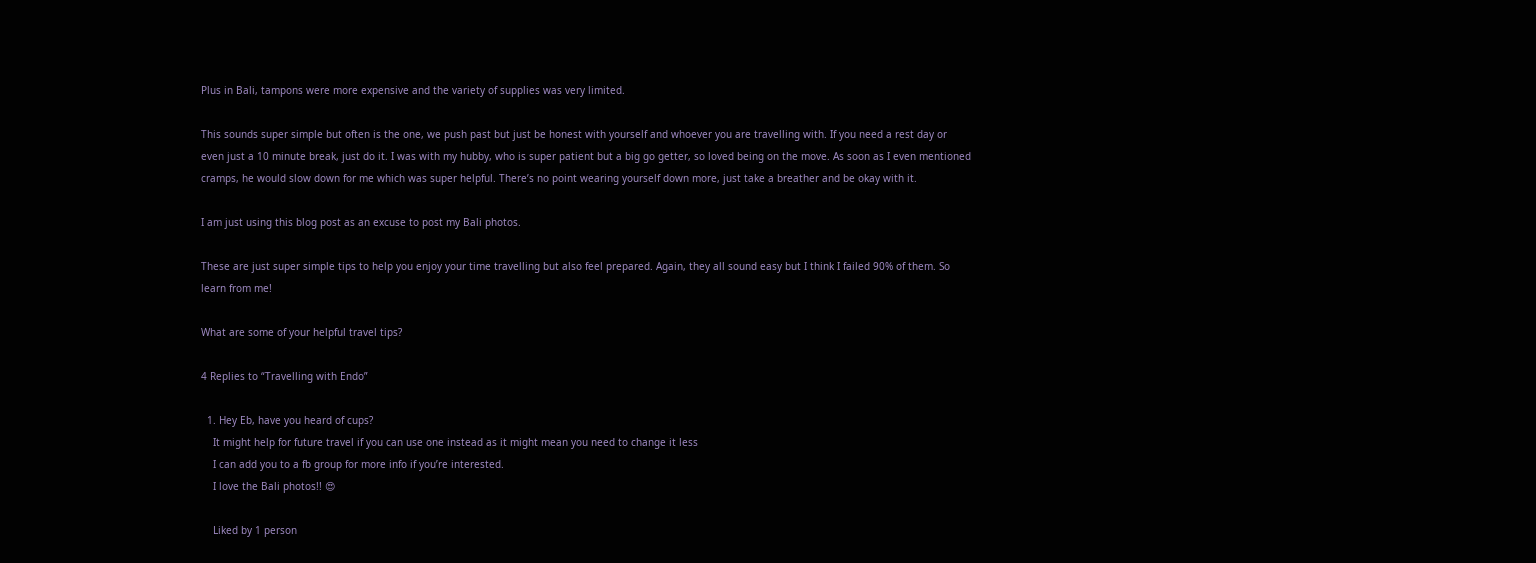Plus in Bali, tampons were more expensive and the variety of supplies was very limited.

This sounds super simple but often is the one, we push past but just be honest with yourself and whoever you are travelling with. If you need a rest day or even just a 10 minute break, just do it. I was with my hubby, who is super patient but a big go getter, so loved being on the move. As soon as I even mentioned cramps, he would slow down for me which was super helpful. There’s no point wearing yourself down more, just take a breather and be okay with it.

I am just using this blog post as an excuse to post my Bali photos.

These are just super simple tips to help you enjoy your time travelling but also feel prepared. Again, they all sound easy but I think I failed 90% of them. So learn from me!

What are some of your helpful travel tips?

4 Replies to “Travelling with Endo”

  1. Hey Eb, have you heard of cups?
    It might help for future travel if you can use one instead as it might mean you need to change it less
    I can add you to a fb group for more info if you’re interested.
    I love the Bali photos!! 😍

    Liked by 1 person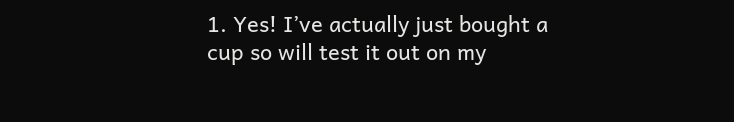1. Yes! I’ve actually just bought a cup so will test it out on my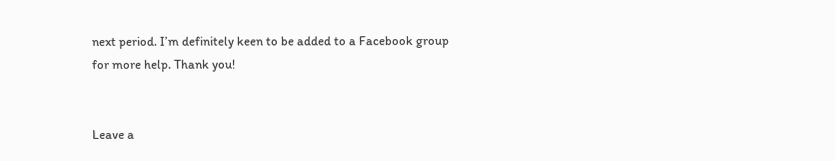next period. I’m definitely keen to be added to a Facebook group for more help. Thank you!


Leave a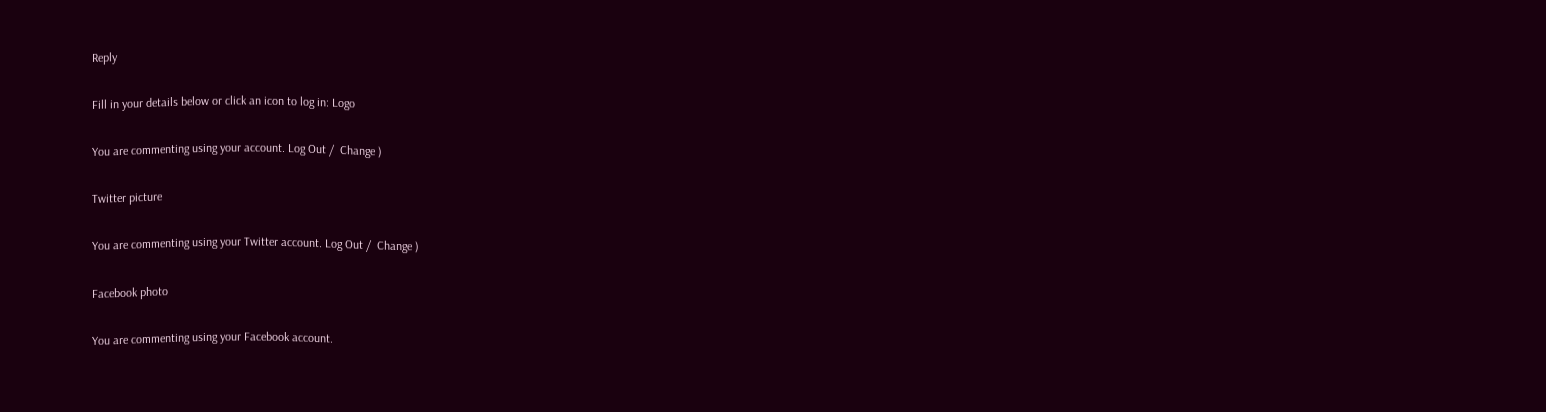Reply

Fill in your details below or click an icon to log in: Logo

You are commenting using your account. Log Out /  Change )

Twitter picture

You are commenting using your Twitter account. Log Out /  Change )

Facebook photo

You are commenting using your Facebook account.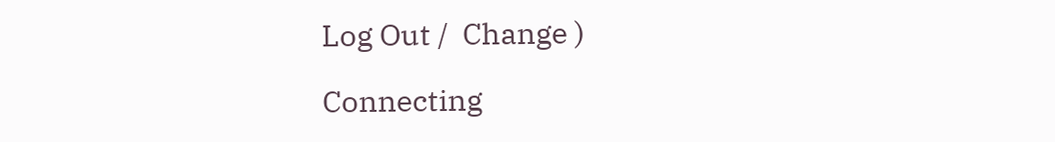Log Out /  Change )

Connecting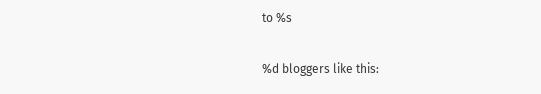to %s

%d bloggers like this: